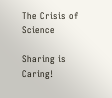The Crisis of Science

Sharing is Caring!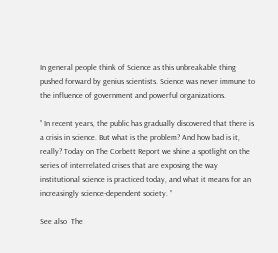In general people think of Science as this unbreakable thing pushed forward by genius scientists. Science was never immune to the influence of government and powerful organizations.

” In recent years, the public has gradually discovered that there is a crisis in science. But what is the problem? And how bad is it, really? Today on The Corbett Report we shine a spotlight on the series of interrelated crises that are exposing the way institutional science is practiced today, and what it means for an increasingly science-dependent society. ”

See also  The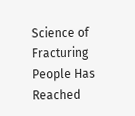Science of Fracturing People Has Reached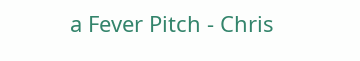a Fever Pitch - Chris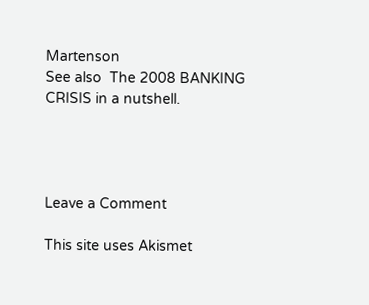Martenson
See also  The 2008 BANKING CRISIS in a nutshell.




Leave a Comment

This site uses Akismet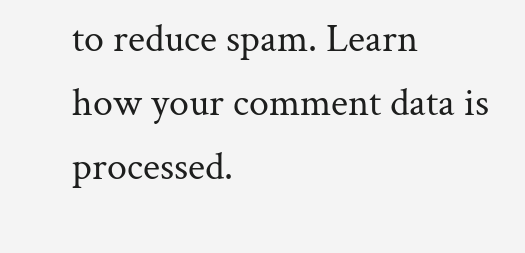to reduce spam. Learn how your comment data is processed.